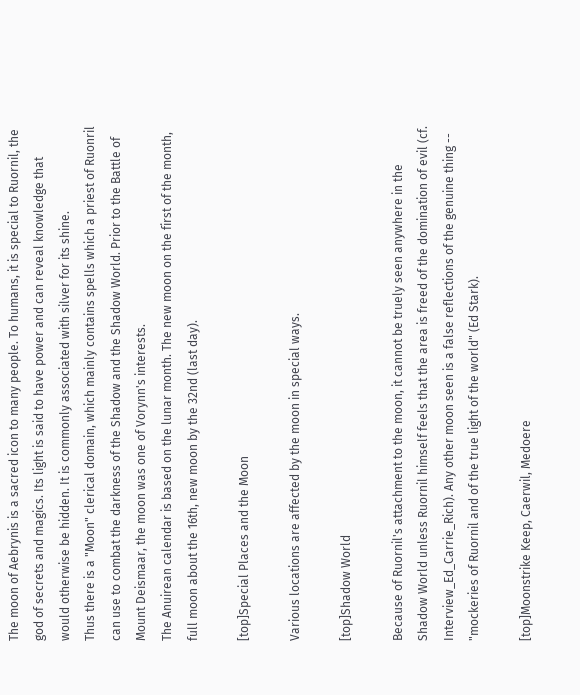The moon of Aebrynis is a sacred icon to many people. To humans, it is special to Ruornil, the god of secrets and magics. Its light is said to have power and can reveal knowledge that would otherwise be hidden. It is commonly associated with silver for its shine.
Thus there is a "Moon" clerical domain, which mainly contains spells which a priest of Ruonril can use to combat the darkness of the Shadow and the Shadow World. Prior to the Battle of Mount Deismaar, the moon was one of Vorynn's interests.
The Anuirean calendar is based on the lunar month. The new moon on the first of the month, full moon about the 16th, new moon by the 32nd (last day).

[top]Special Places and the Moon

Various locations are affected by the moon in special ways.

[top]Shadow World

Because of Ruornil's attachment to the moon, it cannot be truely seen anywhere in the Shadow World unless Ruornil himself feels that the area is freed of the domination of evil (cf. Interview_Ed_Carrie_Rich). Any other moon seen is a false reflections of the genuine thing -- "mockeries of Ruornil and of the true light of the world" (Ed Stark).

[top]Moonstrike Keep, Caerwil, Medoere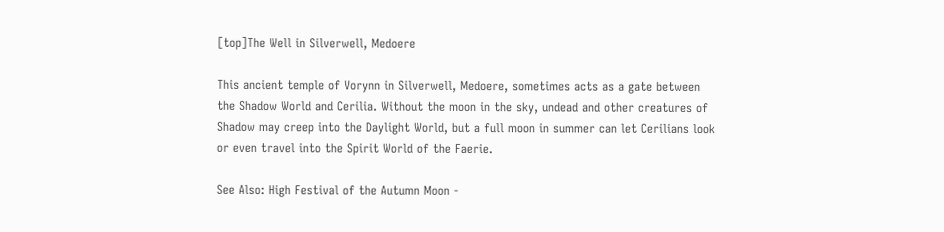[top]The Well in Silverwell, Medoere

This ancient temple of Vorynn in Silverwell, Medoere, sometimes acts as a gate between the Shadow World and Cerilia. Without the moon in the sky, undead and other creatures of Shadow may creep into the Daylight World, but a full moon in summer can let Cerilians look or even travel into the Spirit World of the Faerie.

See Also: High Festival of the Autumn Moon -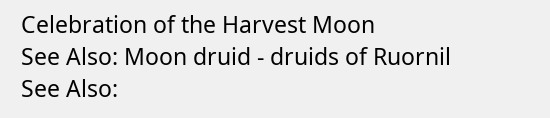Celebration of the Harvest Moon
See Also: Moon druid - druids of Ruornil
See Also: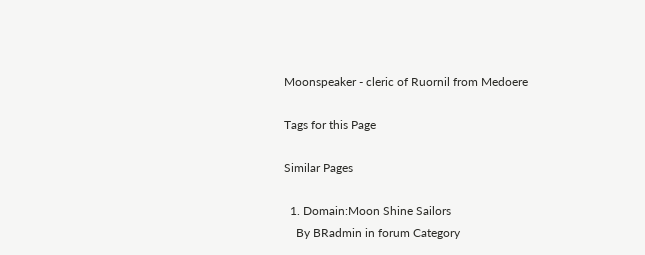Moonspeaker - cleric of Ruornil from Medoere

Tags for this Page

Similar Pages

  1. Domain:Moon Shine Sailors
    By BRadmin in forum Category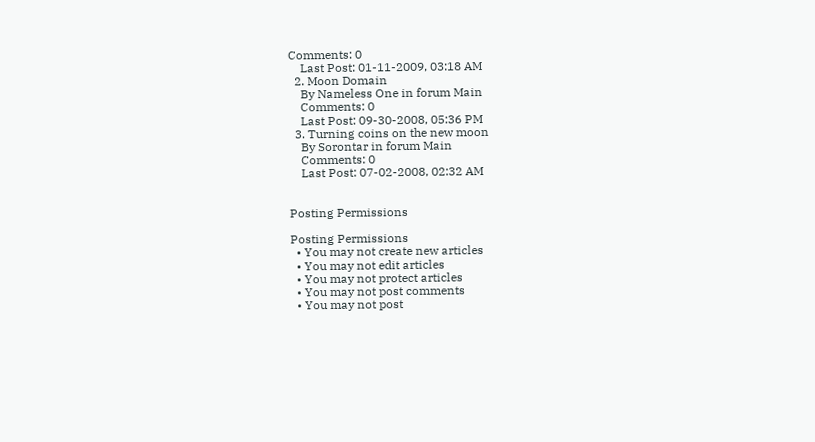Comments: 0
    Last Post: 01-11-2009, 03:18 AM
  2. Moon Domain
    By Nameless One in forum Main
    Comments: 0
    Last Post: 09-30-2008, 05:36 PM
  3. Turning coins on the new moon
    By Sorontar in forum Main
    Comments: 0
    Last Post: 07-02-2008, 02:32 AM


Posting Permissions

Posting Permissions
  • You may not create new articles
  • You may not edit articles
  • You may not protect articles
  • You may not post comments
  • You may not post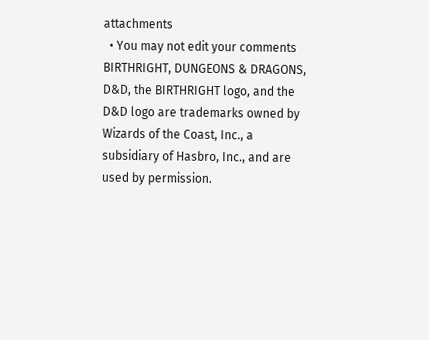attachments
  • You may not edit your comments
BIRTHRIGHT, DUNGEONS & DRAGONS, D&D, the BIRTHRIGHT logo, and the D&D logo are trademarks owned by Wizards of the Coast, Inc., a subsidiary of Hasbro, Inc., and are used by permission.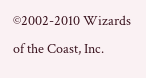©2002-2010 Wizards of the Coast, Inc.